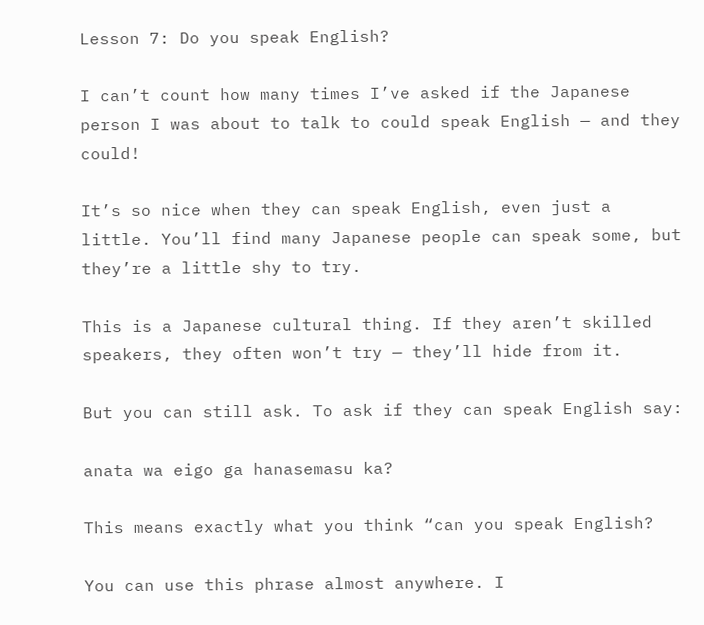Lesson 7: Do you speak English?

I can’t count how many times I’ve asked if the Japanese person I was about to talk to could speak English — and they could!

It’s so nice when they can speak English, even just a little. You’ll find many Japanese people can speak some, but they’re a little shy to try.

This is a Japanese cultural thing. If they aren’t skilled speakers, they often won’t try — they’ll hide from it.

But you can still ask. To ask if they can speak English say:

anata wa eigo ga hanasemasu ka?

This means exactly what you think “can you speak English?

You can use this phrase almost anywhere. I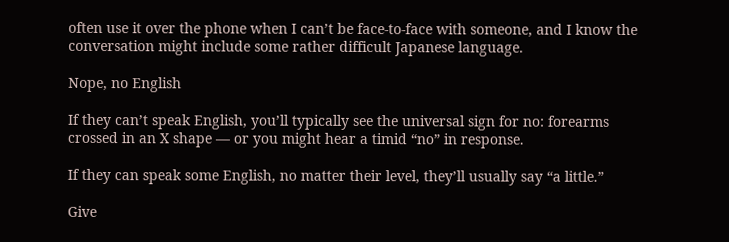often use it over the phone when I can’t be face-to-face with someone, and I know the conversation might include some rather difficult Japanese language.

Nope, no English

If they can’t speak English, you’ll typically see the universal sign for no: forearms crossed in an X shape — or you might hear a timid “no” in response.

If they can speak some English, no matter their level, they’ll usually say “a little.”

Give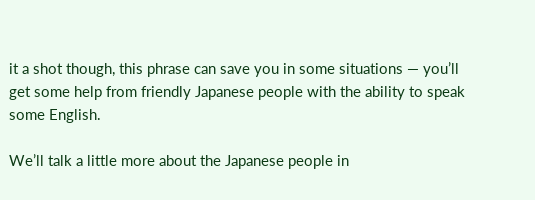it a shot though, this phrase can save you in some situations — you’ll get some help from friendly Japanese people with the ability to speak some English.

We’ll talk a little more about the Japanese people in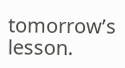tomorrow’s lesson.